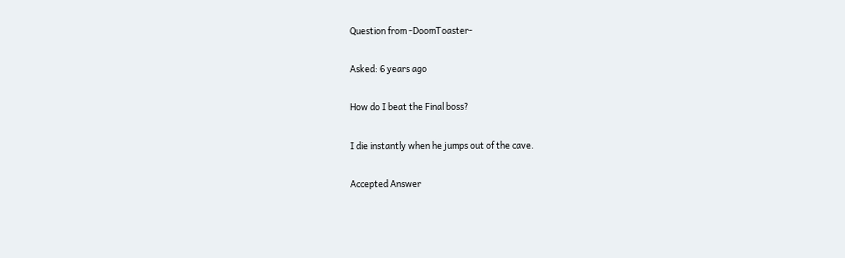Question from -DoomToaster-

Asked: 6 years ago

How do I beat the Final boss?

I die instantly when he jumps out of the cave.

Accepted Answer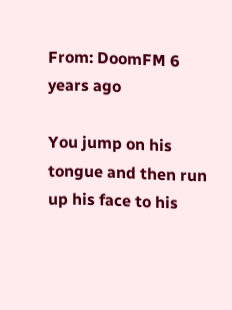From: DoomFM 6 years ago

You jump on his tongue and then run up his face to his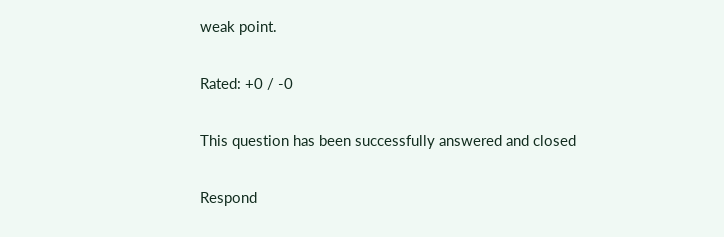weak point.

Rated: +0 / -0

This question has been successfully answered and closed

Respond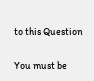to this Question

You must be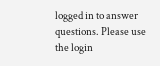logged in to answer questions. Please use the login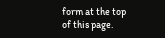form at the top of this page.